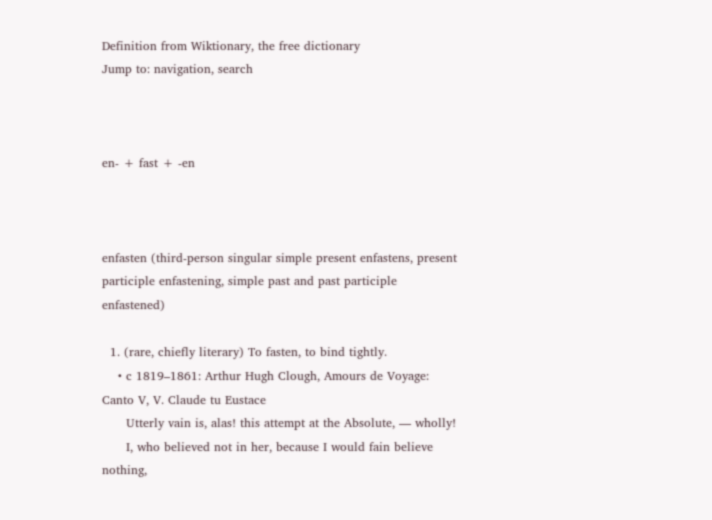Definition from Wiktionary, the free dictionary
Jump to: navigation, search



en- + fast + -en



enfasten (third-person singular simple present enfastens, present participle enfastening, simple past and past participle enfastened)

  1. (rare, chiefly literary) To fasten, to bind tightly.
    • c 1819–1861: Arthur Hugh Clough, Amours de Voyage: Canto V, V. Claude tu Eustace
      Utterly vain is, alas! this attempt at the Absolute, — wholly!
      I, who believed not in her, because I would fain believe nothing,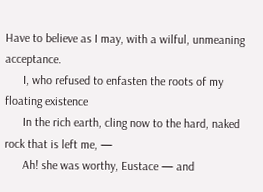Have to believe as I may, with a wilful, unmeaning acceptance.
      I, who refused to enfasten the roots of my floating existence
      In the rich earth, cling now to the hard, naked rock that is left me, —
      Ah! she was worthy, Eustace — and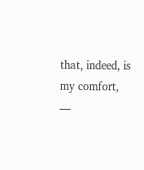that, indeed, is my comfort, —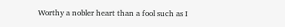Worthy a nobler heart than a fool such as I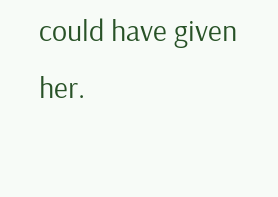could have given her.